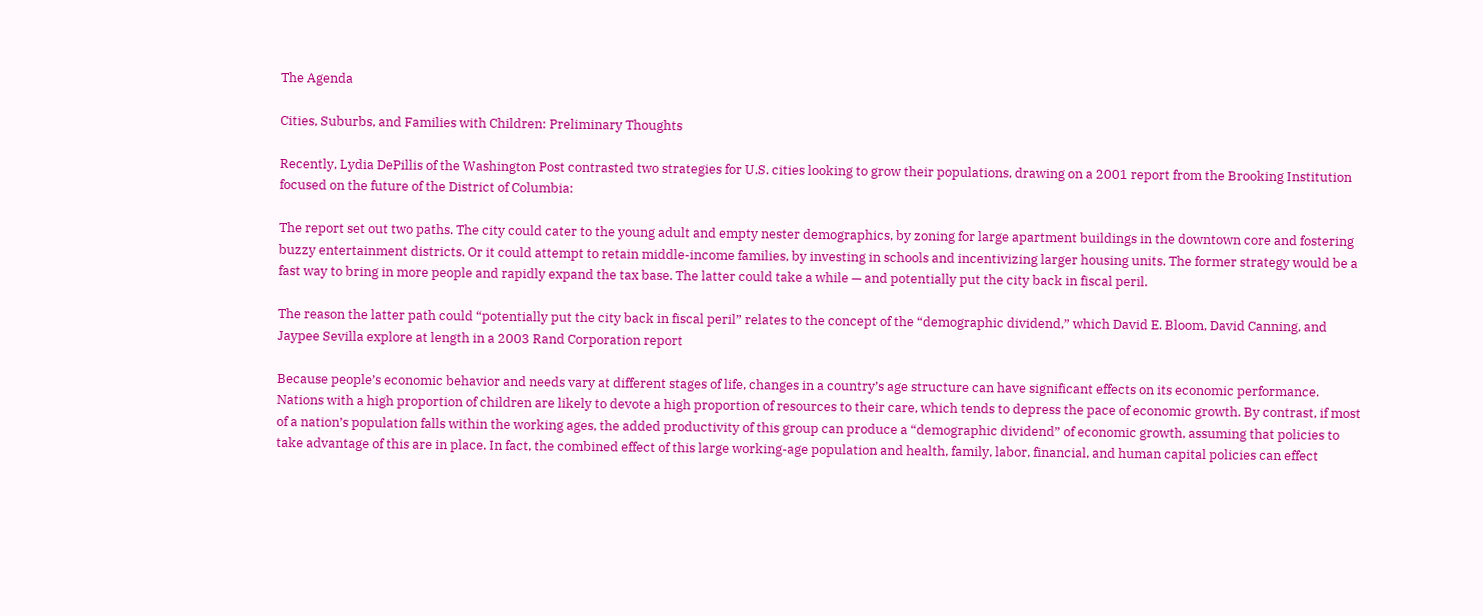The Agenda

Cities, Suburbs, and Families with Children: Preliminary Thoughts

Recently, Lydia DePillis of the Washington Post contrasted two strategies for U.S. cities looking to grow their populations, drawing on a 2001 report from the Brooking Institution focused on the future of the District of Columbia:

The report set out two paths. The city could cater to the young adult and empty nester demographics, by zoning for large apartment buildings in the downtown core and fostering buzzy entertainment districts. Or it could attempt to retain middle-income families, by investing in schools and incentivizing larger housing units. The former strategy would be a fast way to bring in more people and rapidly expand the tax base. The latter could take a while — and potentially put the city back in fiscal peril.

The reason the latter path could “potentially put the city back in fiscal peril” relates to the concept of the “demographic dividend,” which David E. Bloom, David Canning, and Jaypee Sevilla explore at length in a 2003 Rand Corporation report

Because people’s economic behavior and needs vary at different stages of life, changes in a country’s age structure can have significant effects on its economic performance. Nations with a high proportion of children are likely to devote a high proportion of resources to their care, which tends to depress the pace of economic growth. By contrast, if most of a nation’s population falls within the working ages, the added productivity of this group can produce a “demographic dividend” of economic growth, assuming that policies to take advantage of this are in place. In fact, the combined effect of this large working-age population and health, family, labor, financial, and human capital policies can effect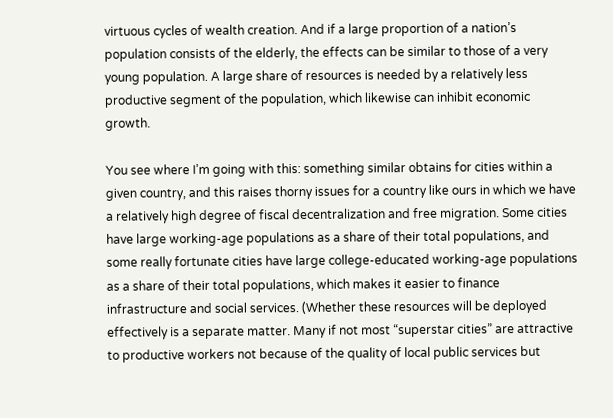virtuous cycles of wealth creation. And if a large proportion of a nation’s population consists of the elderly, the effects can be similar to those of a very young population. A large share of resources is needed by a relatively less productive segment of the population, which likewise can inhibit economic growth.

You see where I’m going with this: something similar obtains for cities within a given country, and this raises thorny issues for a country like ours in which we have a relatively high degree of fiscal decentralization and free migration. Some cities have large working-age populations as a share of their total populations, and some really fortunate cities have large college-educated working-age populations as a share of their total populations, which makes it easier to finance infrastructure and social services. (Whether these resources will be deployed effectively is a separate matter. Many if not most “superstar cities” are attractive to productive workers not because of the quality of local public services but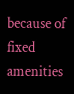because of fixed amenities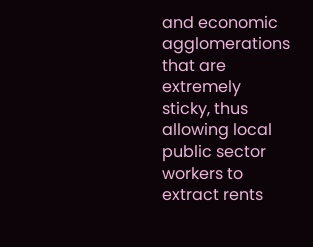and economic agglomerations that are extremely sticky, thus allowing local public sector workers to extract rents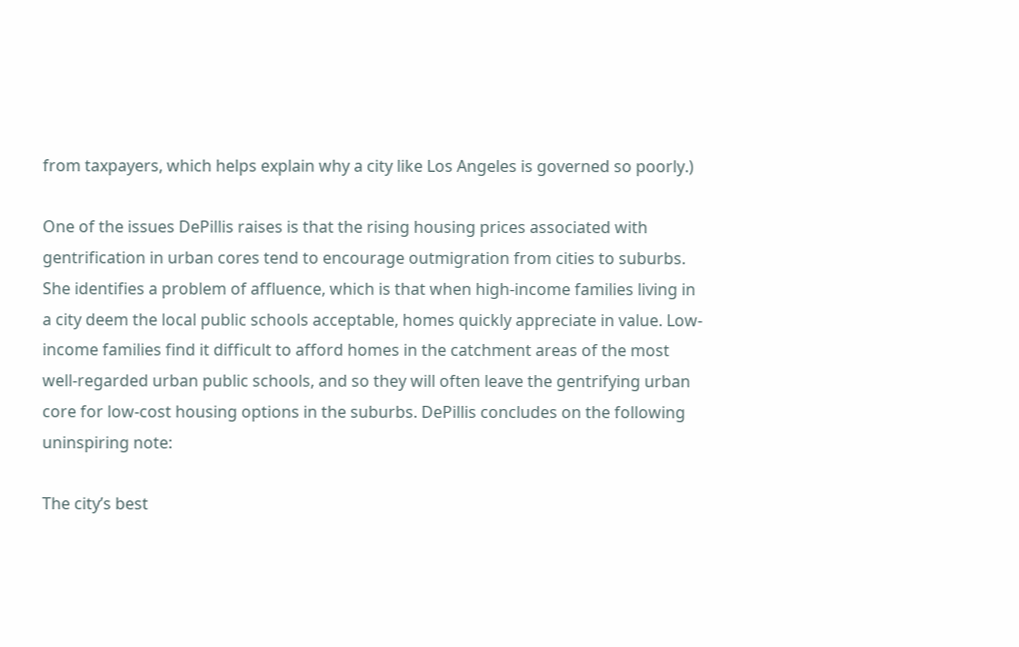from taxpayers, which helps explain why a city like Los Angeles is governed so poorly.)

One of the issues DePillis raises is that the rising housing prices associated with gentrification in urban cores tend to encourage outmigration from cities to suburbs. She identifies a problem of affluence, which is that when high-income families living in a city deem the local public schools acceptable, homes quickly appreciate in value. Low-income families find it difficult to afford homes in the catchment areas of the most well-regarded urban public schools, and so they will often leave the gentrifying urban core for low-cost housing options in the suburbs. DePillis concludes on the following uninspiring note:

The city’s best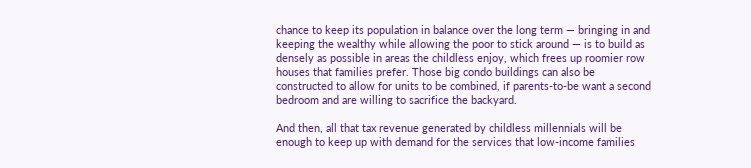chance to keep its population in balance over the long term — bringing in and keeping the wealthy while allowing the poor to stick around — is to build as densely as possible in areas the childless enjoy, which frees up roomier row houses that families prefer. Those big condo buildings can also be constructed to allow for units to be combined, if parents-to-be want a second bedroom and are willing to sacrifice the backyard.

And then, all that tax revenue generated by childless millennials will be enough to keep up with demand for the services that low-income families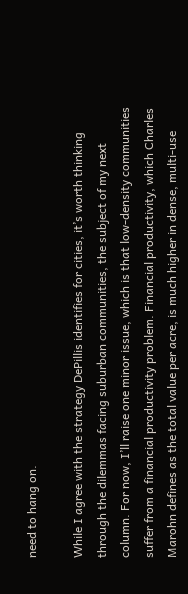need to hang on.

While I agree with the strategy DePillis identifies for cities, it’s worth thinking through the dilemmas facing suburban communities, the subject of my next column. For now, I’ll raise one minor issue, which is that low-density communities suffer from a financial productivity problem. Financial productivity, which Charles Marohn defines as the total value per acre, is much higher in dense, multi-use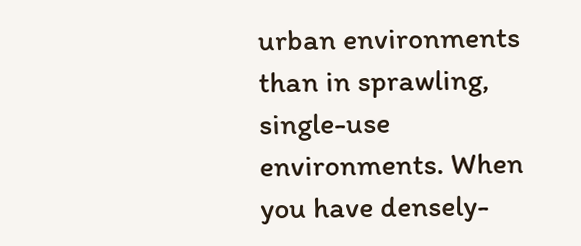urban environments than in sprawling, single-use environments. When you have densely-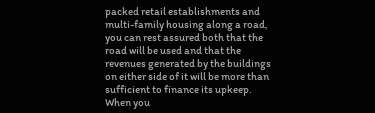packed retail establishments and multi-family housing along a road, you can rest assured both that the road will be used and that the revenues generated by the buildings on either side of it will be more than sufficient to finance its upkeep. When you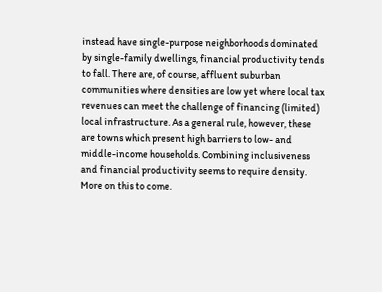instead have single-purpose neighborhoods dominated by single-family dwellings, financial productivity tends to fall. There are, of course, affluent suburban communities where densities are low yet where local tax revenues can meet the challenge of financing (limited) local infrastructure. As a general rule, however, these are towns which present high barriers to low- and middle-income households. Combining inclusiveness and financial productivity seems to require density. More on this to come.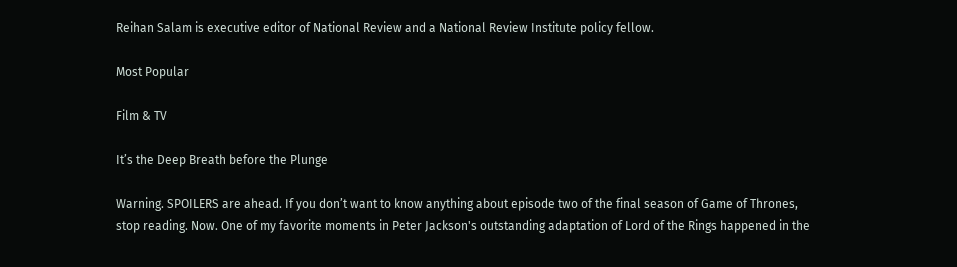Reihan Salam is executive editor of National Review and a National Review Institute policy fellow.

Most Popular

Film & TV

It’s the Deep Breath before the Plunge

Warning. SPOILERS are ahead. If you don’t want to know anything about episode two of the final season of Game of Thrones, stop reading. Now. One of my favorite moments in Peter Jackson's outstanding adaptation of Lord of the Rings happened in the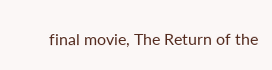final movie, The Return of the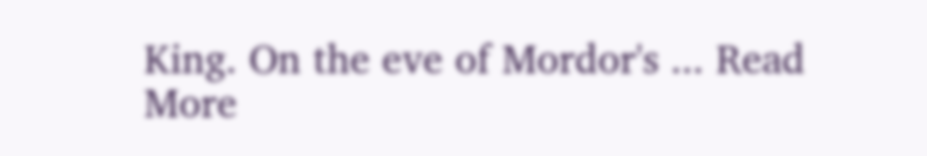King. On the eve of Mordor's ... Read More